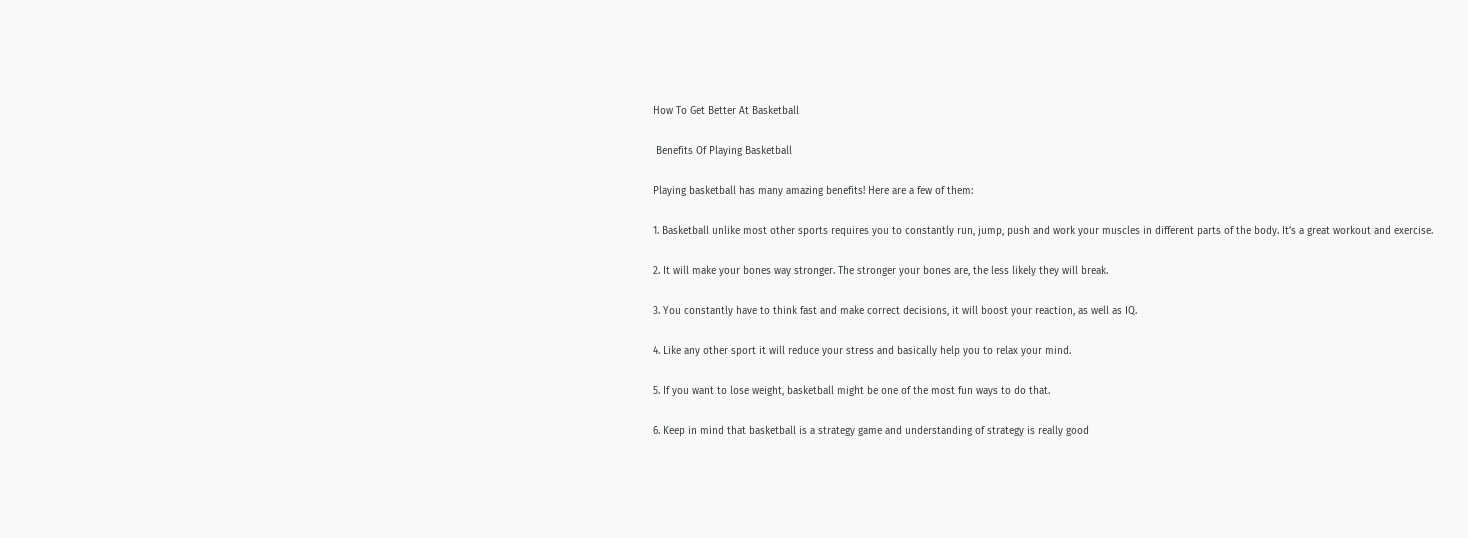How To Get Better At Basketball

 Benefits Of Playing Basketball

Playing basketball has many amazing benefits! Here are a few of them:

1. Basketball unlike most other sports requires you to constantly run, jump, push and work your muscles in different parts of the body. It’s a great workout and exercise.

2. It will make your bones way stronger. The stronger your bones are, the less likely they will break.

3. You constantly have to think fast and make correct decisions, it will boost your reaction, as well as IQ.

4. Like any other sport it will reduce your stress and basically help you to relax your mind.

5. If you want to lose weight, basketball might be one of the most fun ways to do that.

6. Keep in mind that basketball is a strategy game and understanding of strategy is really good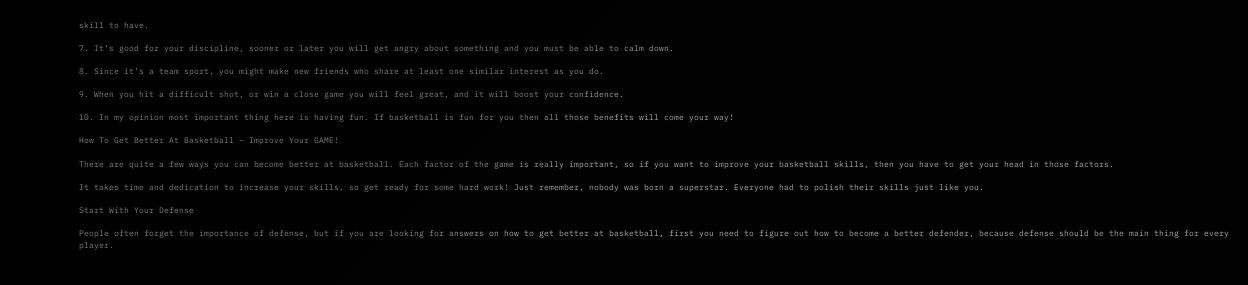skill to have.

7. It’s good for your discipline, sooner or later you will get angry about something and you must be able to calm down.

8. Since it’s a team sport, you might make new friends who share at least one similar interest as you do.

9. When you hit a difficult shot, or win a close game you will feel great, and it will boost your confidence.

10. In my opinion most important thing here is having fun. If basketball is fun for you then all those benefits will come your way!

How To Get Better At Basketball – Improve Your GAME!

There are quite a few ways you can become better at basketball. Each factor of the game is really important, so if you want to improve your basketball skills, then you have to get your head in those factors.

It takes time and dedication to increase your skills, so get ready for some hard work! Just remember, nobody was born a superstar. Everyone had to polish their skills just like you.

Start With Your Defense

People often forget the importance of defense, but if you are looking for answers on how to get better at basketball, first you need to figure out how to become a better defender, because defense should be the main thing for every player.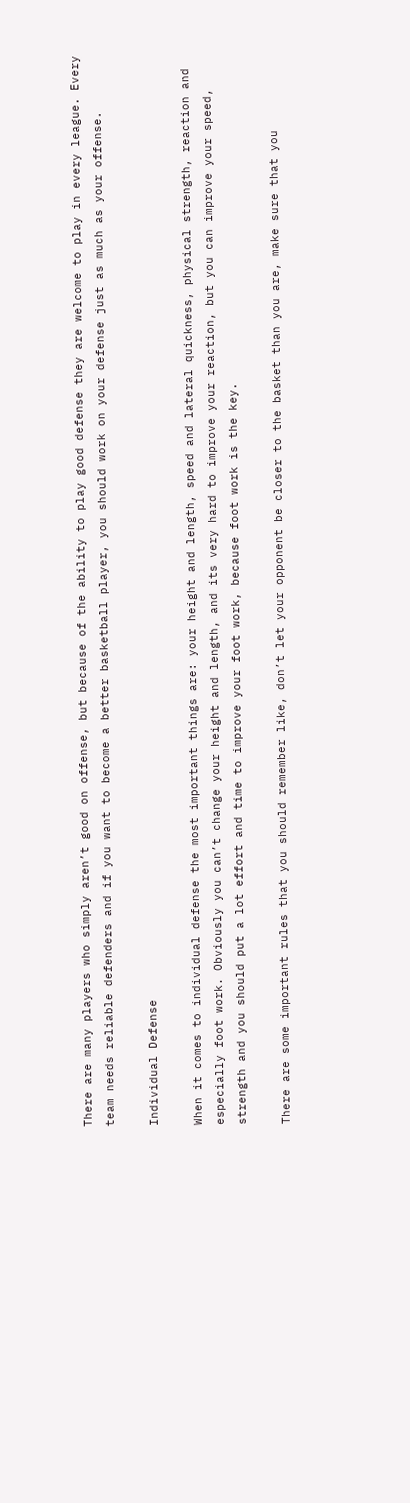There are many players who simply aren’t good on offense, but because of the ability to play good defense they are welcome to play in every league. Every team needs reliable defenders and if you want to become a better basketball player, you should work on your defense just as much as your offense.

Individual Defense

When it comes to individual defense the most important things are: your height and length, speed and lateral quickness, physical strength, reaction and especially foot work. Obviously you can’t change your height and length, and its very hard to improve your reaction, but you can improve your speed, strength and you should put a lot effort and time to improve your foot work, because foot work is the key.

There are some important rules that you should remember like, don’t let your opponent be closer to the basket than you are, make sure that you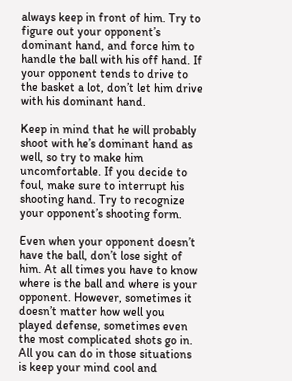always keep in front of him. Try to figure out your opponent’s dominant hand, and force him to handle the ball with his off hand. If your opponent tends to drive to the basket a lot, don’t let him drive with his dominant hand.

Keep in mind that he will probably shoot with he’s dominant hand as well, so try to make him uncomfortable. If you decide to foul, make sure to interrupt his shooting hand. Try to recognize your opponent’s shooting form.

Even when your opponent doesn’t have the ball, don’t lose sight of him. At all times you have to know where is the ball and where is your opponent. However, sometimes it doesn’t matter how well you played defense, sometimes even the most complicated shots go in. All you can do in those situations is keep your mind cool and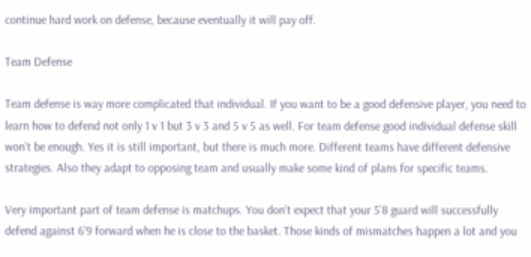continue hard work on defense, because eventually it will pay off.

Team Defense

Team defense is way more complicated that individual. If you want to be a good defensive player, you need to learn how to defend not only 1 v 1 but 3 v 3 and 5 v 5 as well. For team defense good individual defense skill won’t be enough. Yes it is still important, but there is much more. Different teams have different defensive strategies. Also they adapt to opposing team and usually make some kind of plans for specific teams.

Very important part of team defense is matchups. You don’t expect that your 5’8 guard will successfully defend against 6’9 forward when he is close to the basket. Those kinds of mismatches happen a lot and you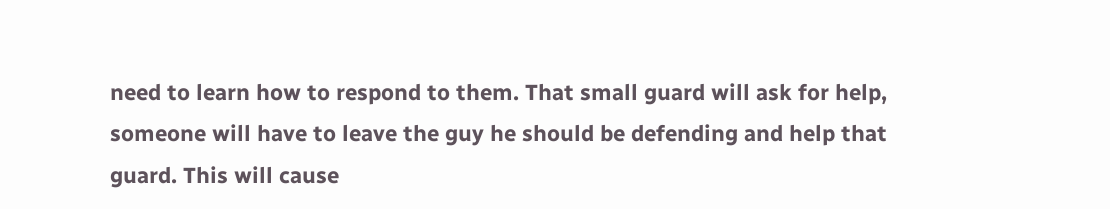need to learn how to respond to them. That small guard will ask for help, someone will have to leave the guy he should be defending and help that guard. This will cause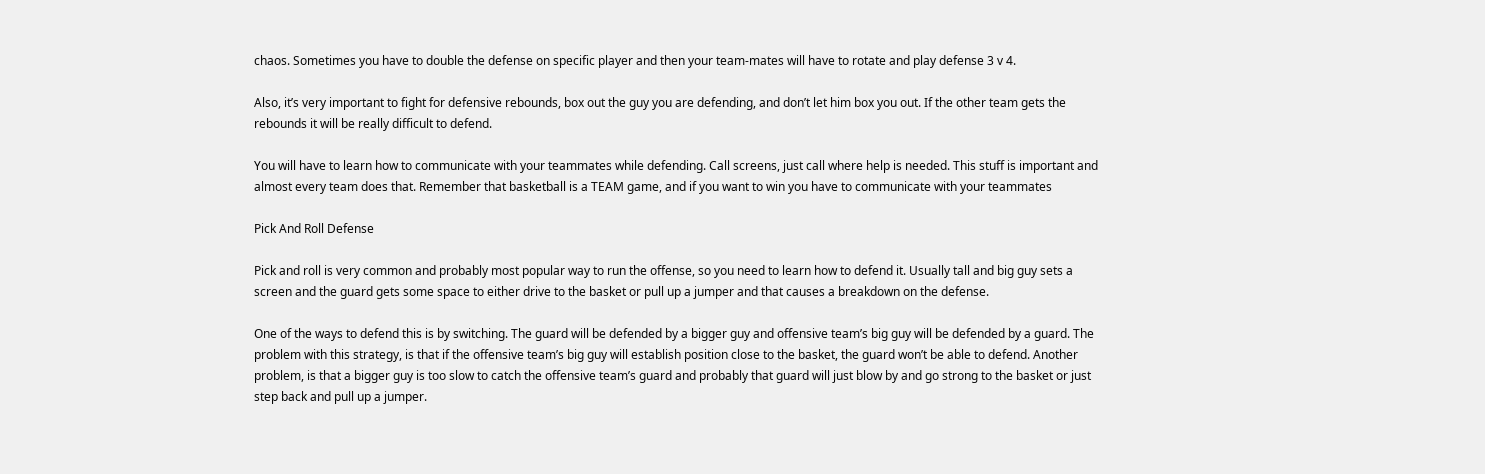chaos. Sometimes you have to double the defense on specific player and then your team-mates will have to rotate and play defense 3 v 4.

Also, it’s very important to fight for defensive rebounds, box out the guy you are defending, and don’t let him box you out. If the other team gets the rebounds it will be really difficult to defend.

You will have to learn how to communicate with your teammates while defending. Call screens, just call where help is needed. This stuff is important and almost every team does that. Remember that basketball is a TEAM game, and if you want to win you have to communicate with your teammates

Pick And Roll Defense

Pick and roll is very common and probably most popular way to run the offense, so you need to learn how to defend it. Usually tall and big guy sets a screen and the guard gets some space to either drive to the basket or pull up a jumper and that causes a breakdown on the defense.

One of the ways to defend this is by switching. The guard will be defended by a bigger guy and offensive team’s big guy will be defended by a guard. The problem with this strategy, is that if the offensive team’s big guy will establish position close to the basket, the guard won’t be able to defend. Another problem, is that a bigger guy is too slow to catch the offensive team’s guard and probably that guard will just blow by and go strong to the basket or just step back and pull up a jumper.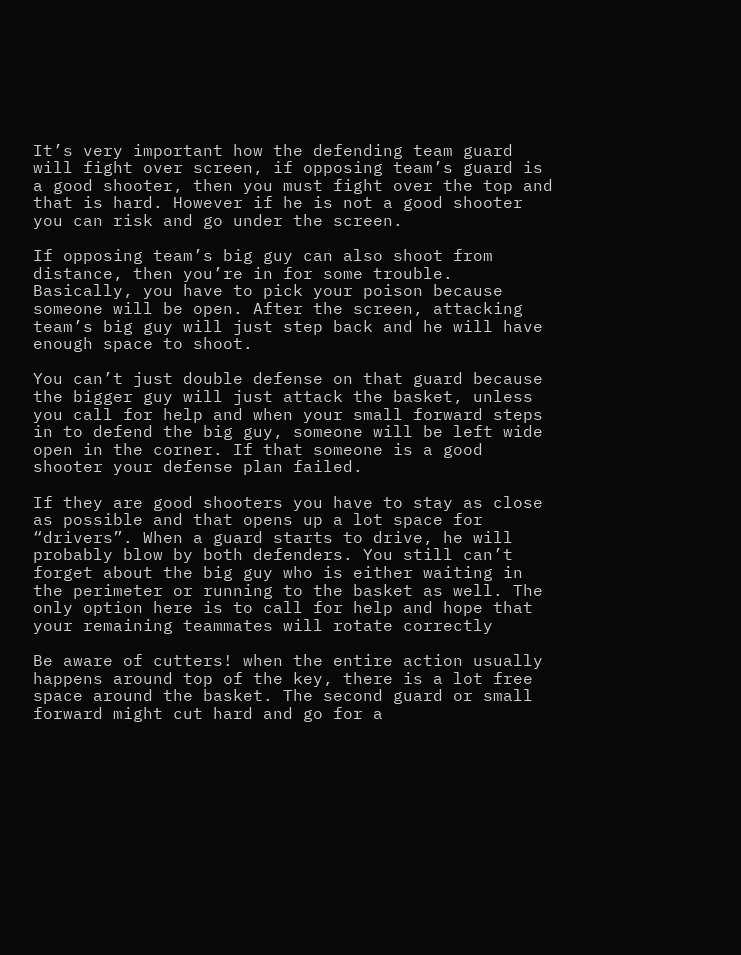It’s very important how the defending team guard will fight over screen, if opposing team’s guard is a good shooter, then you must fight over the top and that is hard. However if he is not a good shooter you can risk and go under the screen.

If opposing team’s big guy can also shoot from distance, then you’re in for some trouble. Basically, you have to pick your poison because someone will be open. After the screen, attacking team’s big guy will just step back and he will have enough space to shoot.

You can’t just double defense on that guard because the bigger guy will just attack the basket, unless you call for help and when your small forward steps in to defend the big guy, someone will be left wide open in the corner. If that someone is a good shooter your defense plan failed.

If they are good shooters you have to stay as close as possible and that opens up a lot space for “drivers”. When a guard starts to drive, he will probably blow by both defenders. You still can’t forget about the big guy who is either waiting in the perimeter or running to the basket as well. The only option here is to call for help and hope that your remaining teammates will rotate correctly

Be aware of cutters! when the entire action usually happens around top of the key, there is a lot free space around the basket. The second guard or small forward might cut hard and go for a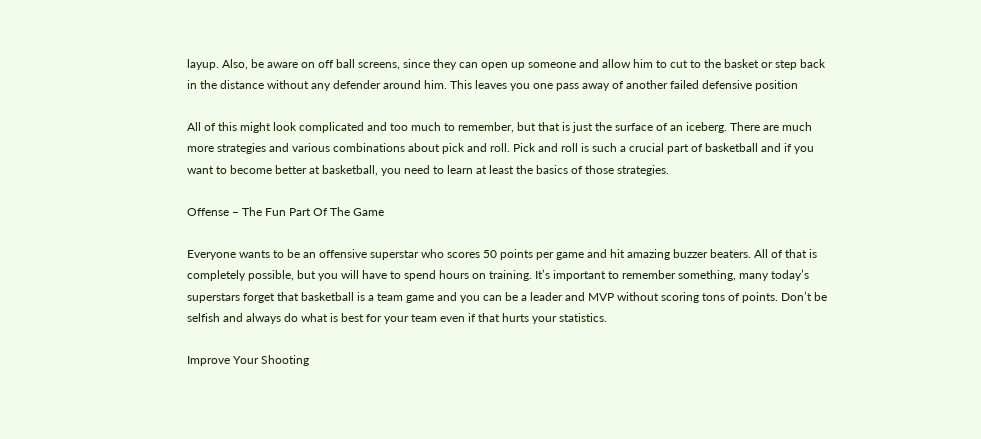layup. Also, be aware on off ball screens, since they can open up someone and allow him to cut to the basket or step back in the distance without any defender around him. This leaves you one pass away of another failed defensive position

All of this might look complicated and too much to remember, but that is just the surface of an iceberg. There are much more strategies and various combinations about pick and roll. Pick and roll is such a crucial part of basketball and if you want to become better at basketball, you need to learn at least the basics of those strategies.

Offense – The Fun Part Of The Game

Everyone wants to be an offensive superstar who scores 50 points per game and hit amazing buzzer beaters. All of that is completely possible, but you will have to spend hours on training. It’s important to remember something, many today’s superstars forget that basketball is a team game and you can be a leader and MVP without scoring tons of points. Don’t be selfish and always do what is best for your team even if that hurts your statistics.

Improve Your Shooting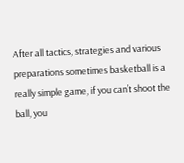After all tactics, strategies and various preparations sometimes basketball is a really simple game, if you can’t shoot the ball, you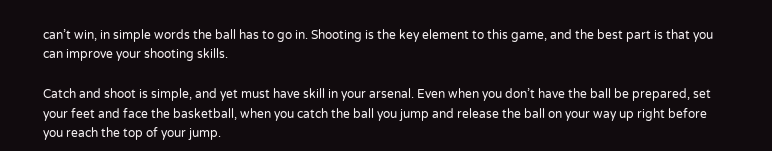can’t win, in simple words the ball has to go in. Shooting is the key element to this game, and the best part is that you can improve your shooting skills.

Catch and shoot is simple, and yet must have skill in your arsenal. Even when you don’t have the ball be prepared, set your feet and face the basketball, when you catch the ball you jump and release the ball on your way up right before you reach the top of your jump.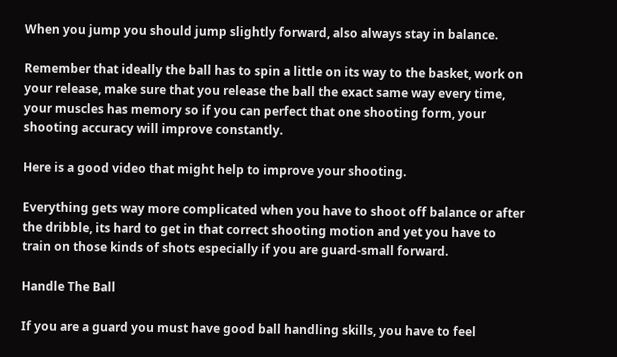When you jump you should jump slightly forward, also always stay in balance.

Remember that ideally the ball has to spin a little on its way to the basket, work on your release, make sure that you release the ball the exact same way every time, your muscles has memory so if you can perfect that one shooting form, your shooting accuracy will improve constantly.

Here is a good video that might help to improve your shooting.

Everything gets way more complicated when you have to shoot off balance or after the dribble, its hard to get in that correct shooting motion and yet you have to train on those kinds of shots especially if you are guard-small forward.

Handle The Ball

If you are a guard you must have good ball handling skills, you have to feel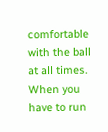comfortable with the ball at all times. When you have to run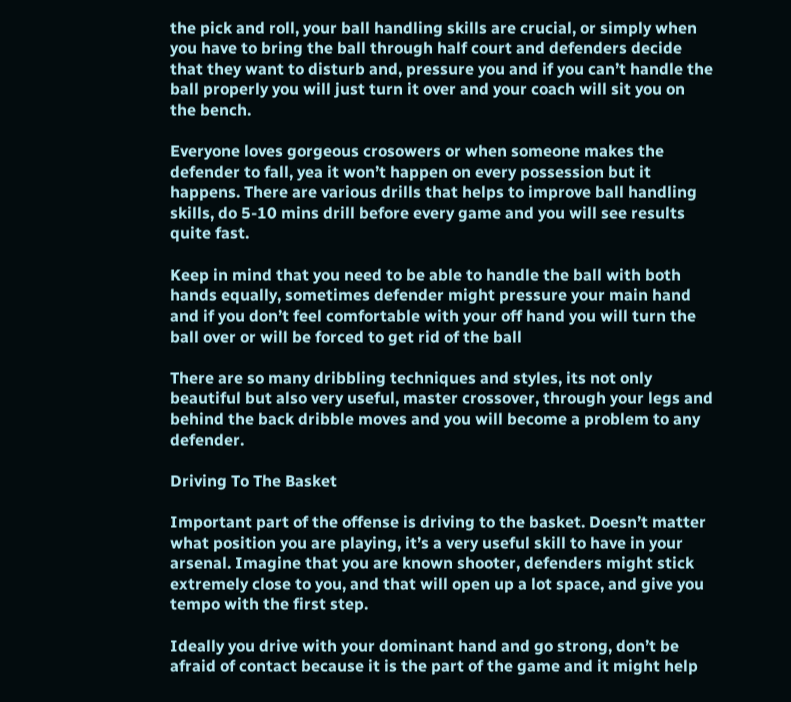the pick and roll, your ball handling skills are crucial, or simply when you have to bring the ball through half court and defenders decide that they want to disturb and, pressure you and if you can’t handle the ball properly you will just turn it over and your coach will sit you on the bench.

Everyone loves gorgeous crosowers or when someone makes the defender to fall, yea it won’t happen on every possession but it happens. There are various drills that helps to improve ball handling skills, do 5-10 mins drill before every game and you will see results quite fast.

Keep in mind that you need to be able to handle the ball with both hands equally, sometimes defender might pressure your main hand and if you don’t feel comfortable with your off hand you will turn the ball over or will be forced to get rid of the ball

There are so many dribbling techniques and styles, its not only beautiful but also very useful, master crossover, through your legs and behind the back dribble moves and you will become a problem to any defender.

Driving To The Basket

Important part of the offense is driving to the basket. Doesn’t matter what position you are playing, it’s a very useful skill to have in your arsenal. Imagine that you are known shooter, defenders might stick extremely close to you, and that will open up a lot space, and give you tempo with the first step.

Ideally you drive with your dominant hand and go strong, don’t be afraid of contact because it is the part of the game and it might help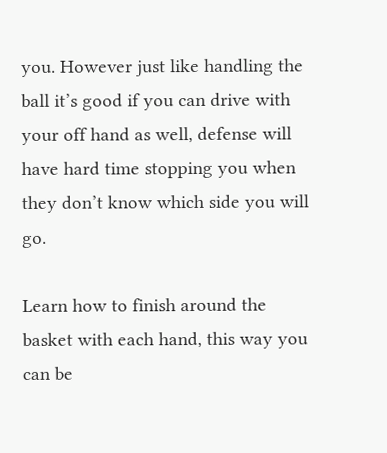you. However just like handling the ball it’s good if you can drive with your off hand as well, defense will have hard time stopping you when they don’t know which side you will go.

Learn how to finish around the basket with each hand, this way you can be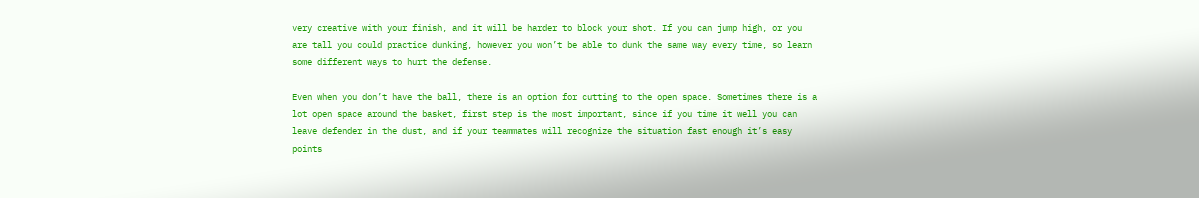very creative with your finish, and it will be harder to block your shot. If you can jump high, or you are tall you could practice dunking, however you won’t be able to dunk the same way every time, so learn some different ways to hurt the defense.

Even when you don’t have the ball, there is an option for cutting to the open space. Sometimes there is a lot open space around the basket, first step is the most important, since if you time it well you can leave defender in the dust, and if your teammates will recognize the situation fast enough it’s easy points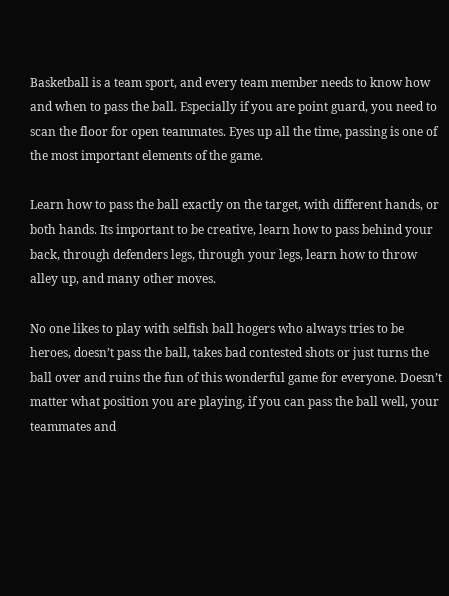Basketball is a team sport, and every team member needs to know how and when to pass the ball. Especially if you are point guard, you need to scan the floor for open teammates. Eyes up all the time, passing is one of the most important elements of the game.

Learn how to pass the ball exactly on the target, with different hands, or both hands. Its important to be creative, learn how to pass behind your back, through defenders legs, through your legs, learn how to throw alley up, and many other moves.

No one likes to play with selfish ball hogers who always tries to be heroes, doesn’t pass the ball, takes bad contested shots or just turns the ball over and ruins the fun of this wonderful game for everyone. Doesn’t matter what position you are playing, if you can pass the ball well, your teammates and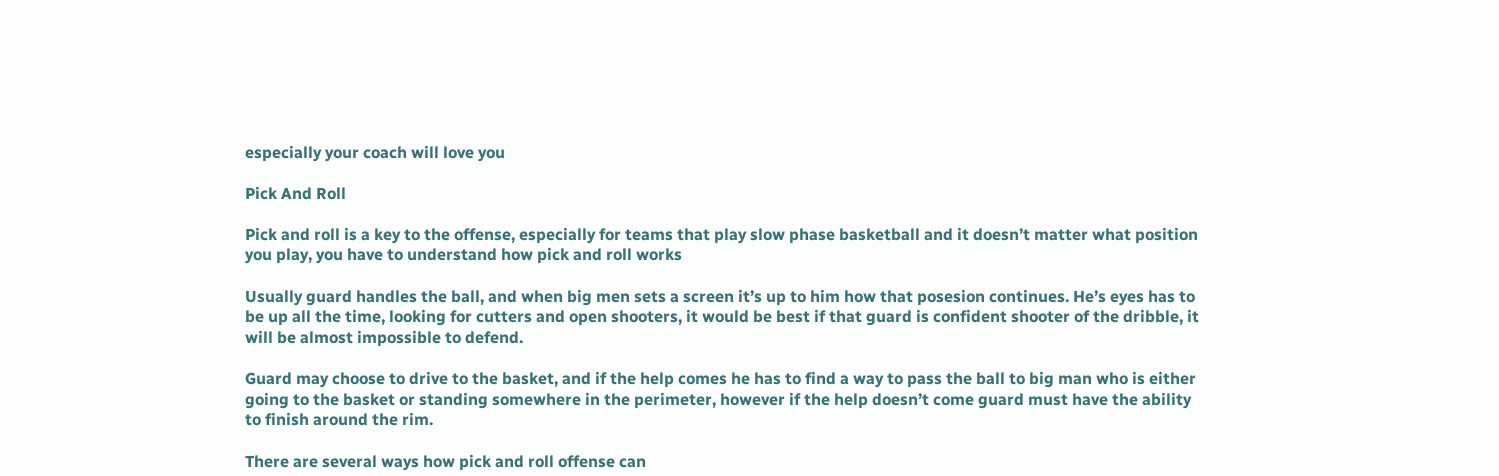especially your coach will love you

Pick And Roll

Pick and roll is a key to the offense, especially for teams that play slow phase basketball and it doesn’t matter what position you play, you have to understand how pick and roll works

Usually guard handles the ball, and when big men sets a screen it’s up to him how that posesion continues. He’s eyes has to be up all the time, looking for cutters and open shooters, it would be best if that guard is confident shooter of the dribble, it will be almost impossible to defend.

Guard may choose to drive to the basket, and if the help comes he has to find a way to pass the ball to big man who is either going to the basket or standing somewhere in the perimeter, however if the help doesn’t come guard must have the ability to finish around the rim.

There are several ways how pick and roll offense can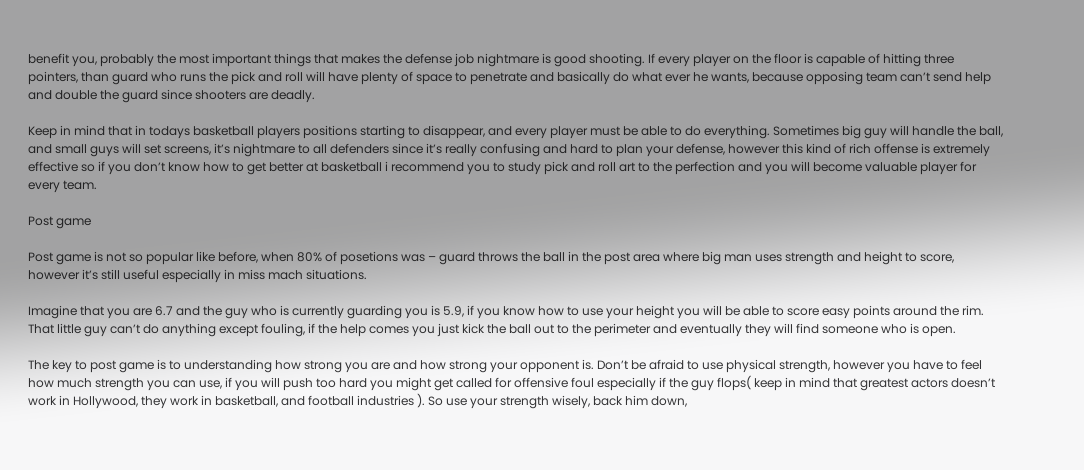benefit you, probably the most important things that makes the defense job nightmare is good shooting. If every player on the floor is capable of hitting three pointers, than guard who runs the pick and roll will have plenty of space to penetrate and basically do what ever he wants, because opposing team can’t send help and double the guard since shooters are deadly.

Keep in mind that in todays basketball players positions starting to disappear, and every player must be able to do everything. Sometimes big guy will handle the ball, and small guys will set screens, it’s nightmare to all defenders since it’s really confusing and hard to plan your defense, however this kind of rich offense is extremely effective so if you don’t know how to get better at basketball i recommend you to study pick and roll art to the perfection and you will become valuable player for every team.

Post game

Post game is not so popular like before, when 80% of posetions was – guard throws the ball in the post area where big man uses strength and height to score, however it’s still useful especially in miss mach situations.

Imagine that you are 6.7 and the guy who is currently guarding you is 5.9, if you know how to use your height you will be able to score easy points around the rim. That little guy can’t do anything except fouling, if the help comes you just kick the ball out to the perimeter and eventually they will find someone who is open.

The key to post game is to understanding how strong you are and how strong your opponent is. Don’t be afraid to use physical strength, however you have to feel how much strength you can use, if you will push too hard you might get called for offensive foul especially if the guy flops( keep in mind that greatest actors doesn’t work in Hollywood, they work in basketball, and football industries ). So use your strength wisely, back him down,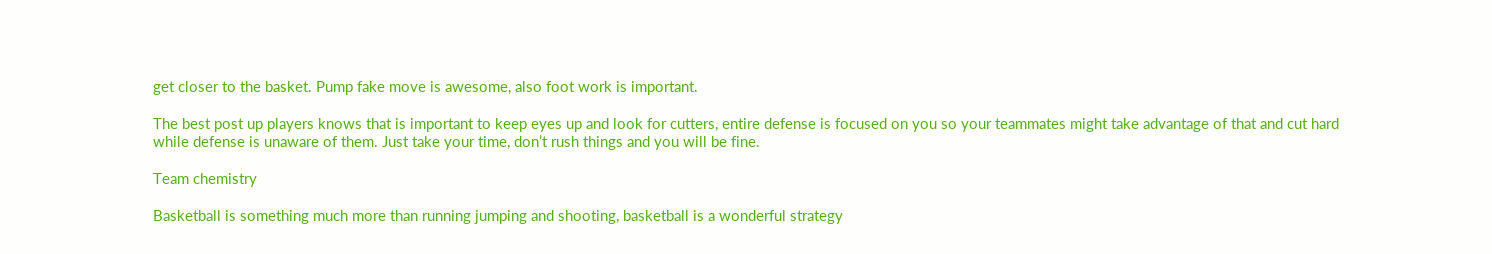get closer to the basket. Pump fake move is awesome, also foot work is important.

The best post up players knows that is important to keep eyes up and look for cutters, entire defense is focused on you so your teammates might take advantage of that and cut hard while defense is unaware of them. Just take your time, don’t rush things and you will be fine.

Team chemistry

Basketball is something much more than running jumping and shooting, basketball is a wonderful strategy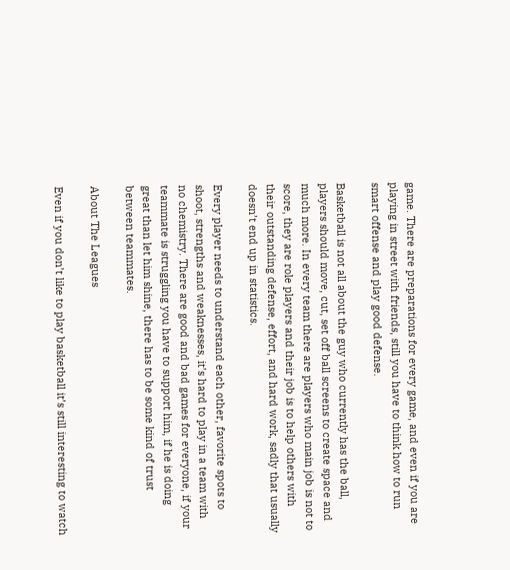game. There are preparations for every game, and even if you are playing in street with friends, still you have to think how to run smart offense and play good defense.

Basketball is not all about the guy who currently has the ball, players should move, cut, set off ball screens to create space and much more. In every team there are players who main job is not to score, they are role players and their job is to help others with their outstanding defense, effort, and hard work, sadly that usually doesn’t end up in statistics.

Every player needs to understand each other, favorite spots to shoot, strengths and weaknesses, it’s hard to play in a team with no chemistry. There are good and bad games for everyone, if your teammate is struggling you have to support him, if he is doing great than let him shine, there has to be some kind of trust between teammates.

About The Leagues

Even if you don’t like to play basketball it’s still interesting to watch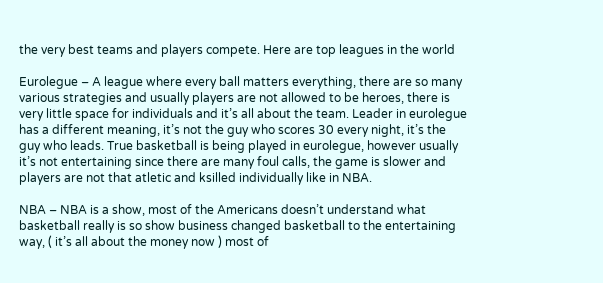the very best teams and players compete. Here are top leagues in the world

Eurolegue – A league where every ball matters everything, there are so many various strategies and usually players are not allowed to be heroes, there is very little space for individuals and it’s all about the team. Leader in eurolegue has a different meaning, it’s not the guy who scores 30 every night, it’s the guy who leads. True basketball is being played in eurolegue, however usually it’s not entertaining since there are many foul calls, the game is slower and players are not that atletic and ksilled individually like in NBA.

NBA – NBA is a show, most of the Americans doesn’t understand what basketball really is so show business changed basketball to the entertaining way, ( it’s all about the money now ) most of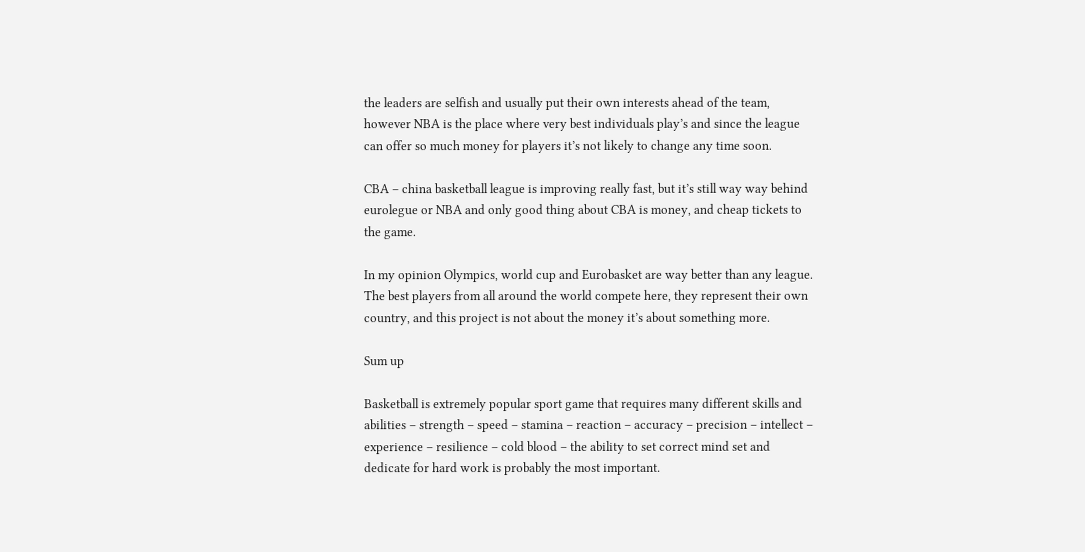the leaders are selfish and usually put their own interests ahead of the team, however NBA is the place where very best individuals play’s and since the league can offer so much money for players it’s not likely to change any time soon.

CBA – china basketball league is improving really fast, but it’s still way way behind eurolegue or NBA and only good thing about CBA is money, and cheap tickets to the game.

In my opinion Olympics, world cup and Eurobasket are way better than any league. The best players from all around the world compete here, they represent their own country, and this project is not about the money it’s about something more.

Sum up

Basketball is extremely popular sport game that requires many different skills and abilities – strength – speed – stamina – reaction – accuracy – precision – intellect – experience – resilience – cold blood – the ability to set correct mind set and dedicate for hard work is probably the most important.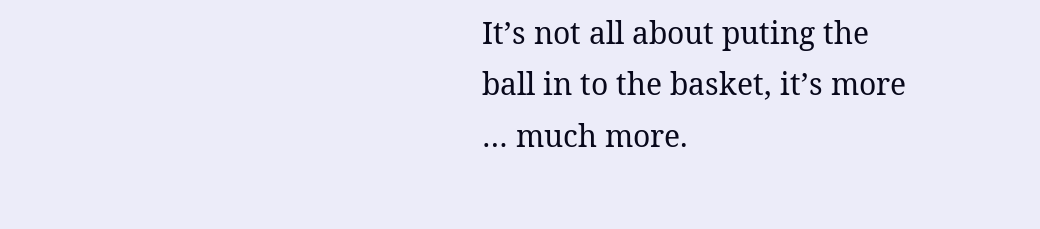It’s not all about puting the ball in to the basket, it’s more … much more.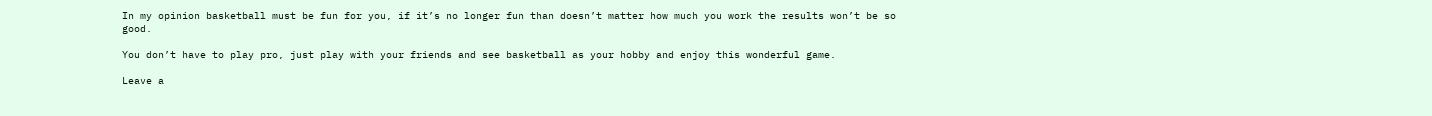In my opinion basketball must be fun for you, if it’s no longer fun than doesn’t matter how much you work the results won’t be so good.

You don’t have to play pro, just play with your friends and see basketball as your hobby and enjoy this wonderful game.

Leave a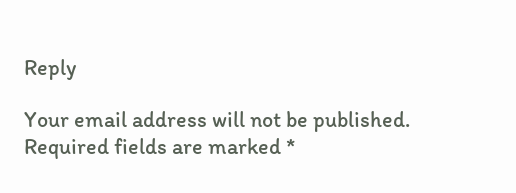Reply

Your email address will not be published. Required fields are marked *